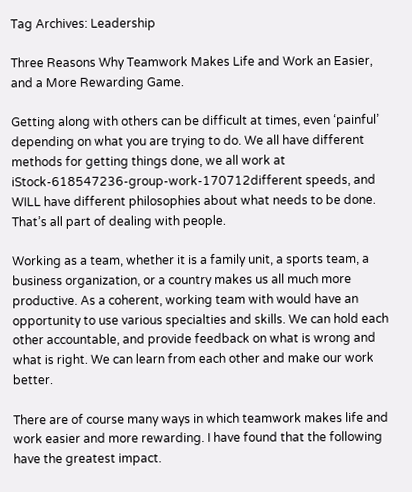Tag Archives: Leadership

Three Reasons Why Teamwork Makes Life and Work an Easier, and a More Rewarding Game.

Getting along with others can be difficult at times, even ‘painful’ depending on what you are trying to do. We all have different methods for getting things done, we all work at iStock-618547236-group-work-170712different speeds, and WILL have different philosophies about what needs to be done. That’s all part of dealing with people.

Working as a team, whether it is a family unit, a sports team, a business organization, or a country makes us all much more productive. As a coherent, working team with would have an opportunity to use various specialties and skills. We can hold each other accountable, and provide feedback on what is wrong and what is right. We can learn from each other and make our work better.

There are of course many ways in which teamwork makes life and work easier and more rewarding. I have found that the following have the greatest impact.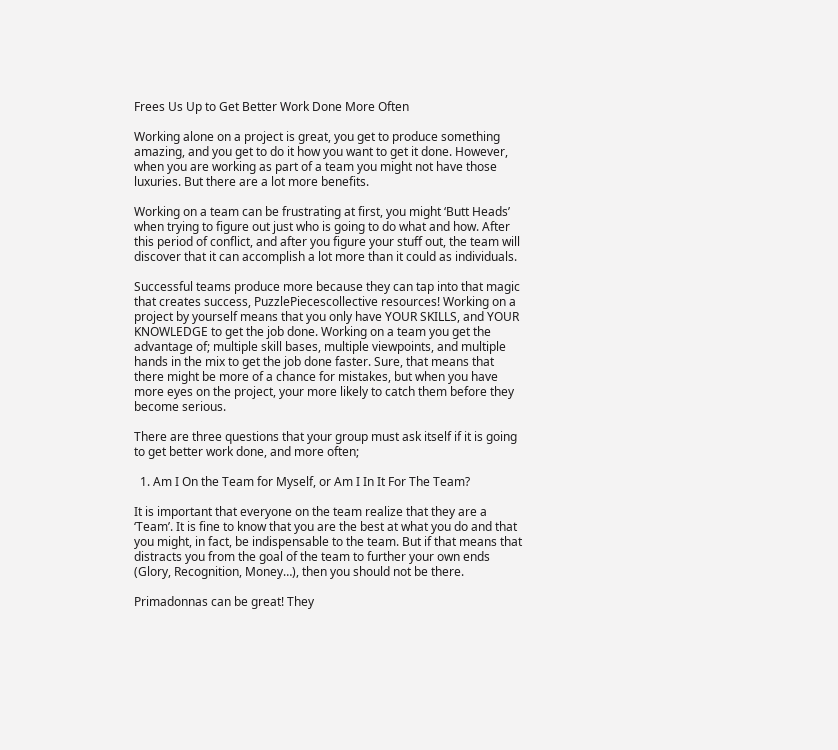Frees Us Up to Get Better Work Done More Often

Working alone on a project is great, you get to produce something amazing, and you get to do it how you want to get it done. However, when you are working as part of a team you might not have those luxuries. But there are a lot more benefits.

Working on a team can be frustrating at first, you might ‘Butt Heads’ when trying to figure out just who is going to do what and how. After this period of conflict, and after you figure your stuff out, the team will discover that it can accomplish a lot more than it could as individuals.

Successful teams produce more because they can tap into that magic that creates success, PuzzlePiecescollective resources! Working on a project by yourself means that you only have YOUR SKILLS, and YOUR KNOWLEDGE to get the job done. Working on a team you get the advantage of; multiple skill bases, multiple viewpoints, and multiple hands in the mix to get the job done faster. Sure, that means that there might be more of a chance for mistakes, but when you have more eyes on the project, your more likely to catch them before they become serious.

There are three questions that your group must ask itself if it is going to get better work done, and more often;

  1. Am I On the Team for Myself, or Am I In It For The Team?

It is important that everyone on the team realize that they are a ‘Team’. It is fine to know that you are the best at what you do and that you might, in fact, be indispensable to the team. But if that means that distracts you from the goal of the team to further your own ends (Glory, Recognition, Money…), then you should not be there.

Primadonnas can be great! They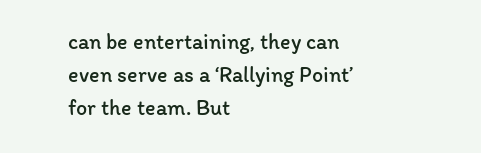can be entertaining, they can even serve as a ‘Rallying Point’ for the team. But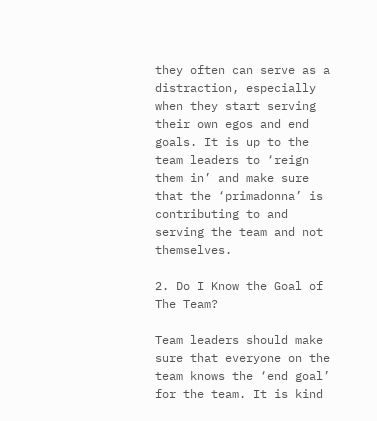they often can serve as a distraction, especially when they start serving their own egos and end goals. It is up to the team leaders to ‘reign them in’ and make sure that the ‘primadonna’ is contributing to and serving the team and not themselves.

2. Do I Know the Goal of The Team?

Team leaders should make sure that everyone on the team knows the ‘end goal’ for the team. It is kind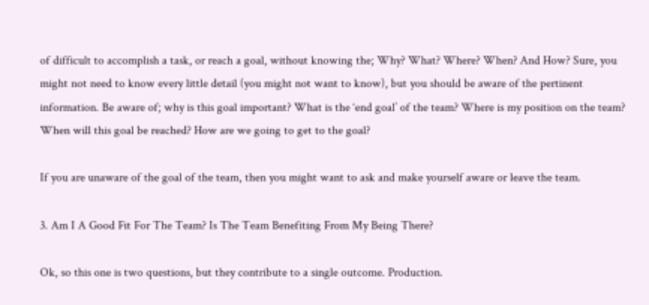of difficult to accomplish a task, or reach a goal, without knowing the; Why? What? Where? When? And How? Sure, you might not need to know every little detail (you might not want to know), but you should be aware of the pertinent information. Be aware of; why is this goal important? What is the ‘end goal’ of the team? Where is my position on the team? When will this goal be reached? How are we going to get to the goal?

If you are unaware of the goal of the team, then you might want to ask and make yourself aware or leave the team.

3. Am I A Good Fit For The Team? Is The Team Benefiting From My Being There?

Ok, so this one is two questions, but they contribute to a single outcome. Production.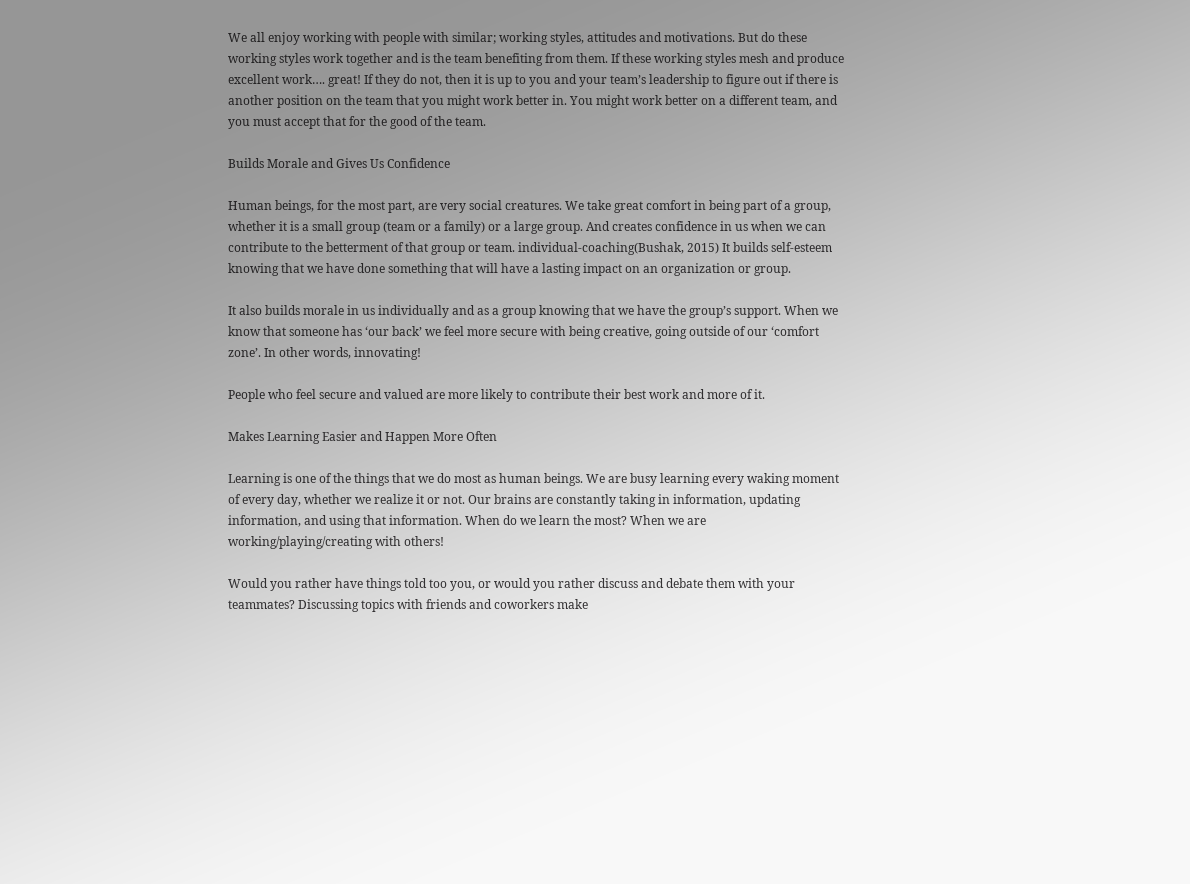We all enjoy working with people with similar; working styles, attitudes and motivations. But do these working styles work together and is the team benefiting from them. If these working styles mesh and produce excellent work…. great! If they do not, then it is up to you and your team’s leadership to figure out if there is another position on the team that you might work better in. You might work better on a different team, and you must accept that for the good of the team.

Builds Morale and Gives Us Confidence

Human beings, for the most part, are very social creatures. We take great comfort in being part of a group, whether it is a small group (team or a family) or a large group. And creates confidence in us when we can contribute to the betterment of that group or team. individual-coaching(Bushak, 2015) It builds self-esteem knowing that we have done something that will have a lasting impact on an organization or group.

It also builds morale in us individually and as a group knowing that we have the group’s support. When we know that someone has ‘our back’ we feel more secure with being creative, going outside of our ‘comfort zone’. In other words, innovating!

People who feel secure and valued are more likely to contribute their best work and more of it.

Makes Learning Easier and Happen More Often

Learning is one of the things that we do most as human beings. We are busy learning every waking moment of every day, whether we realize it or not. Our brains are constantly taking in information, updating information, and using that information. When do we learn the most? When we are working/playing/creating with others!

Would you rather have things told too you, or would you rather discuss and debate them with your teammates? Discussing topics with friends and coworkers make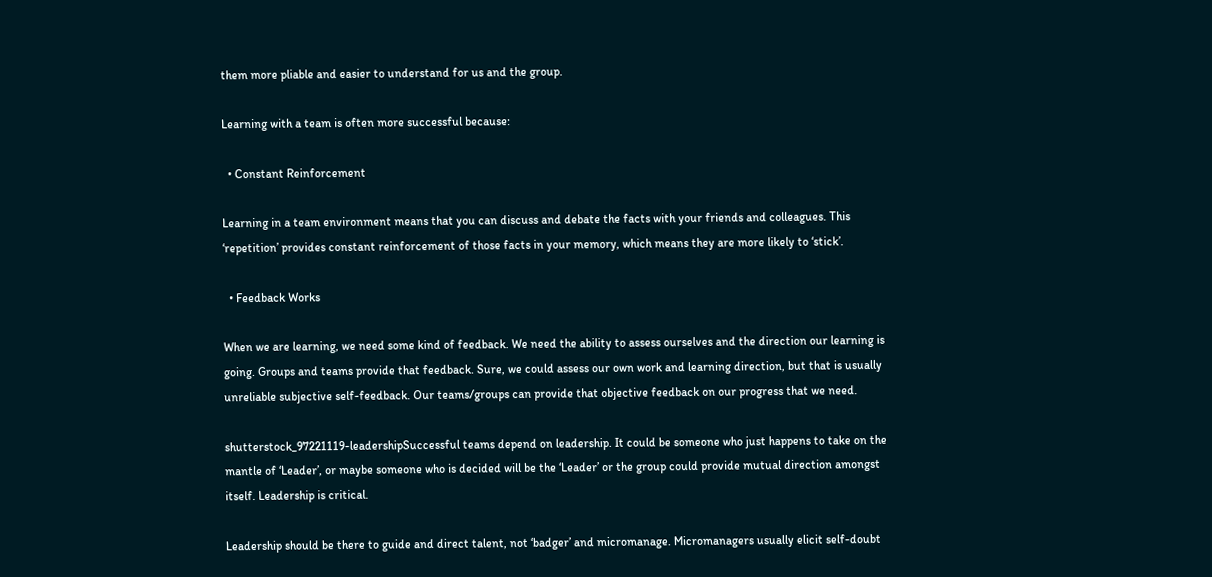them more pliable and easier to understand for us and the group.

Learning with a team is often more successful because:

  • Constant Reinforcement

Learning in a team environment means that you can discuss and debate the facts with your friends and colleagues. This ‘repetition’ provides constant reinforcement of those facts in your memory, which means they are more likely to ‘stick’.

  • Feedback Works

When we are learning, we need some kind of feedback. We need the ability to assess ourselves and the direction our learning is going. Groups and teams provide that feedback. Sure, we could assess our own work and learning direction, but that is usually unreliable subjective self-feedback. Our teams/groups can provide that objective feedback on our progress that we need.

shutterstock_97221119-leadershipSuccessful teams depend on leadership. It could be someone who just happens to take on the mantle of ‘Leader’, or maybe someone who is decided will be the ‘Leader’ or the group could provide mutual direction amongst itself. Leadership is critical.

Leadership should be there to guide and direct talent, not ‘badger’ and micromanage. Micromanagers usually elicit self-doubt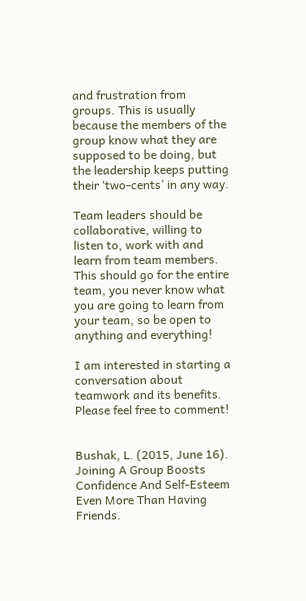and frustration from groups. This is usually because the members of the group know what they are supposed to be doing, but the leadership keeps putting their ‘two-cents’ in any way.

Team leaders should be collaborative, willing to listen to, work with and learn from team members. This should go for the entire team, you never know what you are going to learn from your team, so be open to anything and everything!

I am interested in starting a conversation about teamwork and its benefits. Please feel free to comment!


Bushak, L. (2015, June 16). Joining A Group Boosts Confidence And Self-Esteem Even More Than Having Friends.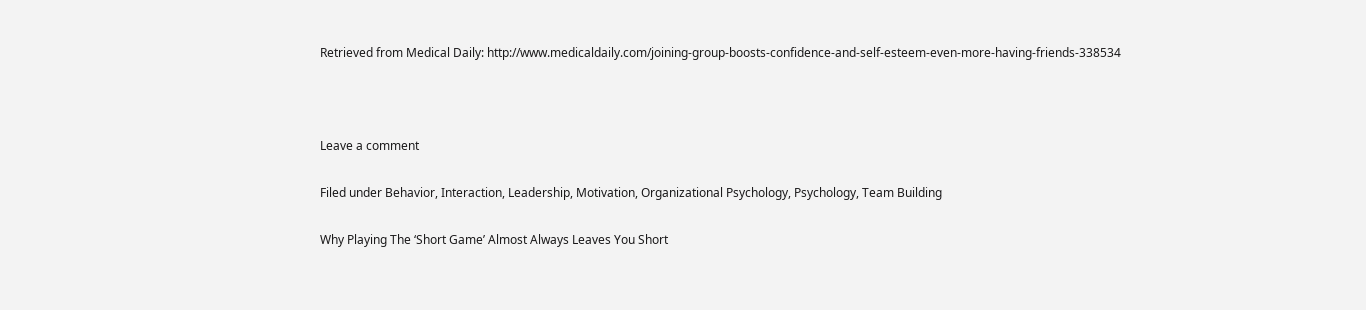Retrieved from Medical Daily: http://www.medicaldaily.com/joining-group-boosts-confidence-and-self-esteem-even-more-having-friends-338534



Leave a comment

Filed under Behavior, Interaction, Leadership, Motivation, Organizational Psychology, Psychology, Team Building

Why Playing The ‘Short Game’ Almost Always Leaves You Short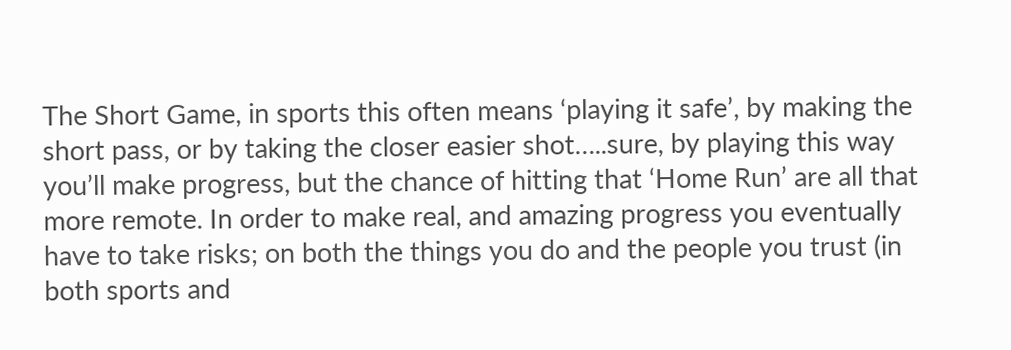The Short Game, in sports this often means ‘playing it safe’, by making the short pass, or by taking the closer easier shot…..sure, by playing this way you’ll make progress, but the chance of hitting that ‘Home Run’ are all that more remote. In order to make real, and amazing progress you eventually have to take risks; on both the things you do and the people you trust (in both sports and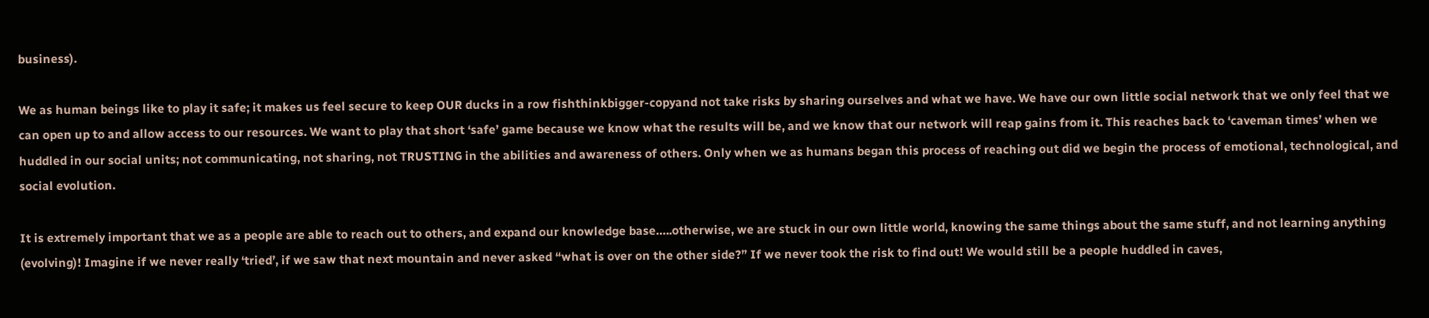business).

We as human beings like to play it safe; it makes us feel secure to keep OUR ducks in a row fishthinkbigger-copyand not take risks by sharing ourselves and what we have. We have our own little social network that we only feel that we can open up to and allow access to our resources. We want to play that short ‘safe’ game because we know what the results will be, and we know that our network will reap gains from it. This reaches back to ‘caveman times’ when we huddled in our social units; not communicating, not sharing, not TRUSTING in the abilities and awareness of others. Only when we as humans began this process of reaching out did we begin the process of emotional, technological, and social evolution.

It is extremely important that we as a people are able to reach out to others, and expand our knowledge base…..otherwise, we are stuck in our own little world, knowing the same things about the same stuff, and not learning anything (evolving)! Imagine if we never really ‘tried’, if we saw that next mountain and never asked “what is over on the other side?” If we never took the risk to find out! We would still be a people huddled in caves,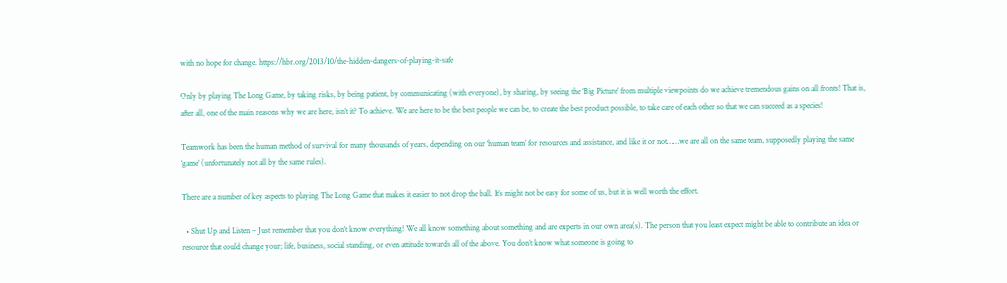with no hope for change. https://hbr.org/2013/10/the-hidden-dangers-of-playing-it-safe

Only by playing The Long Game, by taking risks, by being patient, by communicating (with everyone), by sharing, by seeing the ‘Big Picture’ from multiple viewpoints do we achieve tremendous gains on all fronts! That is, after all, one of the main reasons why we are here, isn’t it? To achieve. We are here to be the best people we can be, to create the best product possible, to take care of each other so that we can succeed as a species!

Teamwork has been the human method of survival for many thousands of years, depending on our ‘human team’ for resources and assistance, and like it or not……we are all on the same team, supposedly playing the same ‘game’ (unfortunately not all by the same rules).

There are a number of key aspects to playing The Long Game that makes it easier to not drop the ball. It’s might not be easy for some of us, but it is well worth the effort.

  • Shut Up and Listen – Just remember that you don’t know everything! We all know something about something and are experts in our own area(s). The person that you least expect might be able to contribute an idea or resource that could change your; life, business, social standing, or even attitude towards all of the above. You don’t know what someone is going to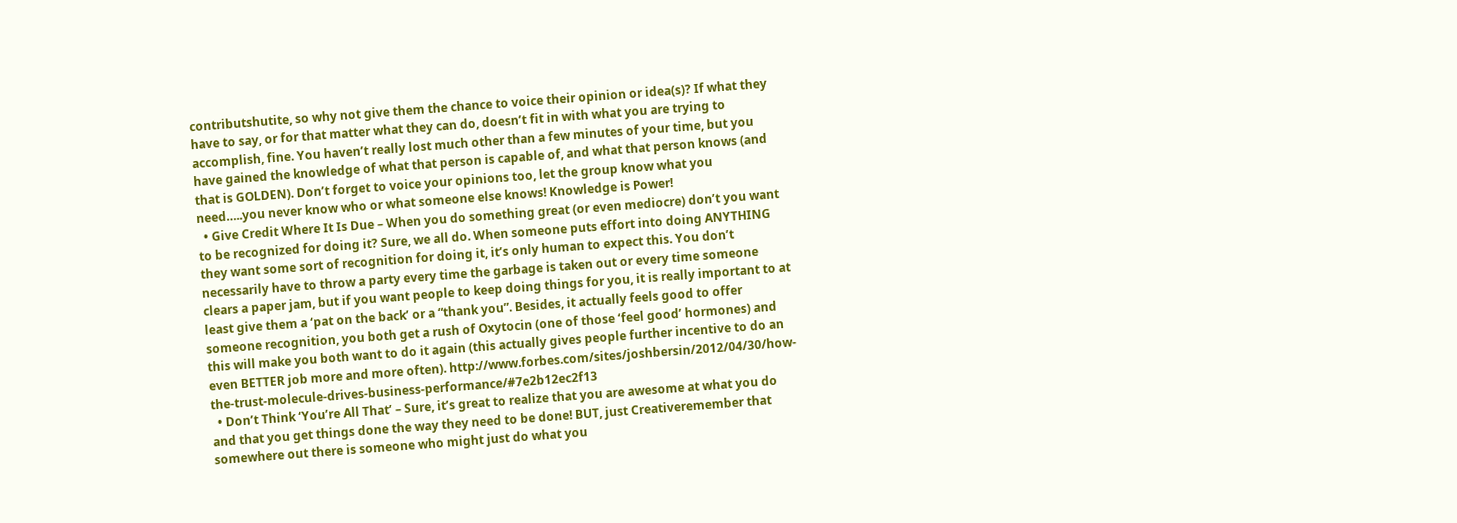contributshutite, so why not give them the chance to voice their opinion or idea(s)? If what they have to say, or for that matter what they can do, doesn’t fit in with what you are trying to accomplish, fine. You haven’t really lost much other than a few minutes of your time, but you have gained the knowledge of what that person is capable of, and what that person knows (and that is GOLDEN). Don’t forget to voice your opinions too, let the group know what you need…..you never know who or what someone else knows! Knowledge is Power!
  • Give Credit Where It Is Due – When you do something great (or even mediocre) don’t you want to be recognized for doing it? Sure, we all do. When someone puts effort into doing ANYTHING they want some sort of recognition for doing it, it’s only human to expect this. You don’t necessarily have to throw a party every time the garbage is taken out or every time someone clears a paper jam, but if you want people to keep doing things for you, it is really important to at least give them a ‘pat on the back’ or a “thank you”. Besides, it actually feels good to offer someone recognition, you both get a rush of Oxytocin (one of those ‘feel good’ hormones) and this will make you both want to do it again (this actually gives people further incentive to do an even BETTER job more and more often). http://www.forbes.com/sites/joshbersin/2012/04/30/how-the-trust-molecule-drives-business-performance/#7e2b12ec2f13
  • Don’t Think ‘You’re All That’ – Sure, it’s great to realize that you are awesome at what you do and that you get things done the way they need to be done! BUT, just Creativeremember that somewhere out there is someone who might just do what you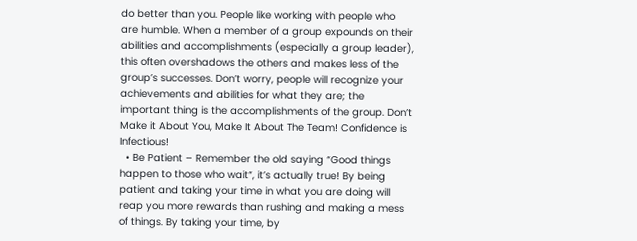do better than you. People like working with people who are humble. When a member of a group expounds on their abilities and accomplishments (especially a group leader), this often overshadows the others and makes less of the group’s successes. Don’t worry, people will recognize your achievements and abilities for what they are; the important thing is the accomplishments of the group. Don’t Make it About You, Make It About The Team! Confidence is Infectious!
  • Be Patient – Remember the old saying “Good things happen to those who wait“, it’s actually true! By being patient and taking your time in what you are doing will reap you more rewards than rushing and making a mess of things. By taking your time, by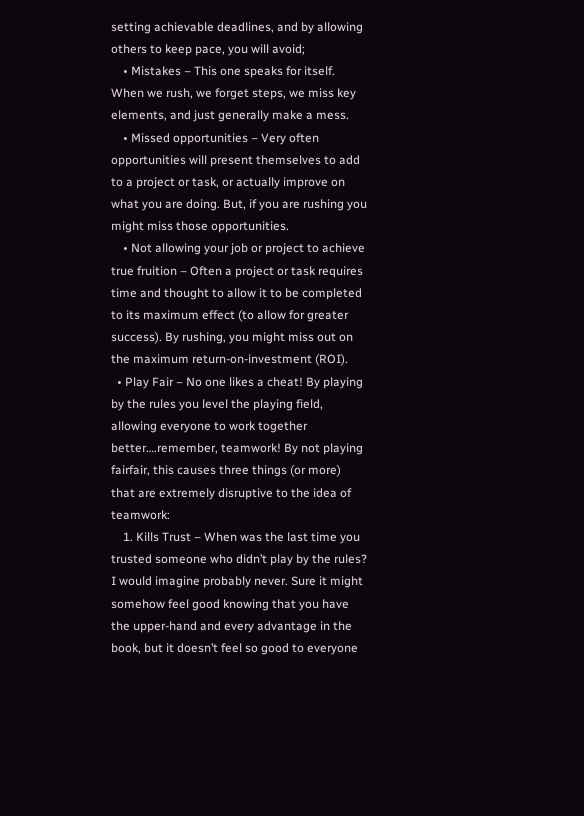setting achievable deadlines, and by allowing others to keep pace, you will avoid;
    • Mistakes – This one speaks for itself. When we rush, we forget steps, we miss key elements, and just generally make a mess.
    • Missed opportunities – Very often opportunities will present themselves to add to a project or task, or actually improve on what you are doing. But, if you are rushing you might miss those opportunities.
    • Not allowing your job or project to achieve true fruition – Often a project or task requires time and thought to allow it to be completed to its maximum effect (to allow for greater success). By rushing, you might miss out on the maximum return-on-investment (ROI).
  • Play Fair – No one likes a cheat! By playing by the rules you level the playing field, allowing everyone to work together better….remember, teamwork! By not playing fairfair, this causes three things (or more) that are extremely disruptive to the idea of teamwork:
    1. Kills Trust – When was the last time you trusted someone who didn’t play by the rules? I would imagine probably never. Sure it might somehow feel good knowing that you have the upper-hand and every advantage in the book, but it doesn’t feel so good to everyone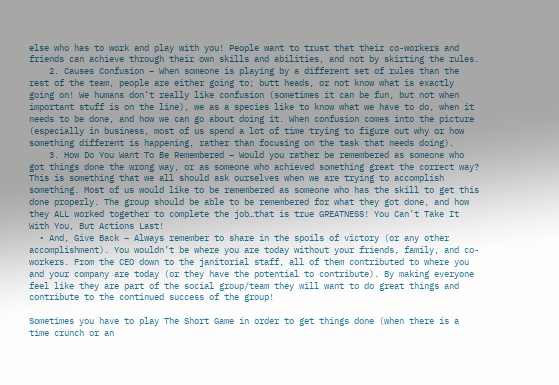else who has to work and play with you! People want to trust that their co-workers and friends can achieve through their own skills and abilities, and not by skirting the rules.
    2. Causes Confusion – When someone is playing by a different set of rules than the rest of the team, people are either going to; butt heads, or not know what is exactly going on! We humans don’t really like confusion (sometimes it can be fun, but not when important stuff is on the line), we as a species like to know what we have to do, when it needs to be done, and how we can go about doing it. When confusion comes into the picture (especially in business, most of us spend a lot of time trying to figure out why or how something different is happening, rather than focusing on the task that needs doing).
    3. How Do You Want To Be Remembered – Would you rather be remembered as someone who got things done the wrong way, or as someone who achieved something great the correct way? This is something that we all should ask ourselves when we are trying to accomplish something. Most of us would like to be remembered as someone who has the skill to get this done properly. The group should be able to be remembered for what they got done, and how they ALL worked together to complete the job…that is true GREATNESS! You Can’t Take It With You, But Actions Last!
  • And, Give Back – Always remember to share in the spoils of victory (or any other accomplishment). You wouldn’t be where you are today without your friends, family, and co-workers. From the CEO down to the janitorial staff, all of them contributed to where you and your company are today (or they have the potential to contribute). By making everyone feel like they are part of the social group/team they will want to do great things and contribute to the continued success of the group!

Sometimes you have to play The Short Game in order to get things done (when there is a time crunch or an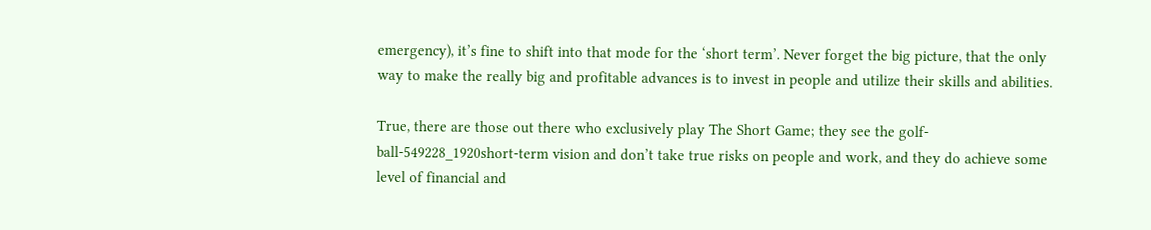emergency), it’s fine to shift into that mode for the ‘short term’. Never forget the big picture, that the only way to make the really big and profitable advances is to invest in people and utilize their skills and abilities.

True, there are those out there who exclusively play The Short Game; they see the golf-ball-549228_1920short-term vision and don’t take true risks on people and work, and they do achieve some level of financial and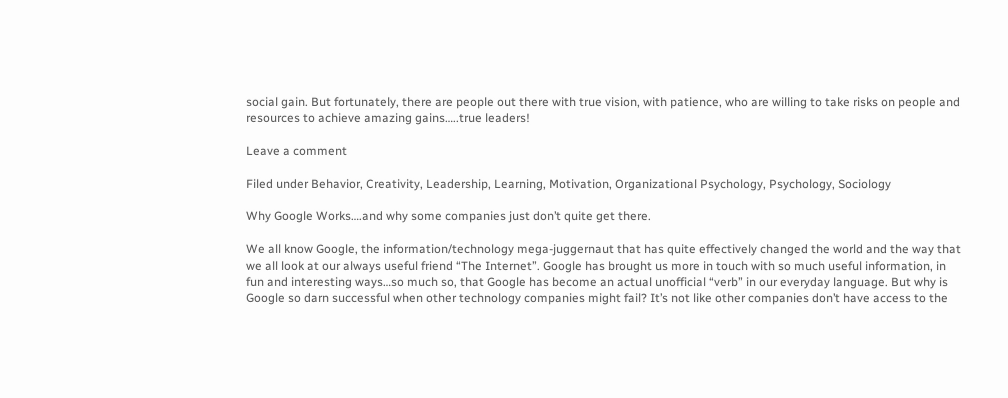social gain. But fortunately, there are people out there with true vision, with patience, who are willing to take risks on people and resources to achieve amazing gains…..true leaders!

Leave a comment

Filed under Behavior, Creativity, Leadership, Learning, Motivation, Organizational Psychology, Psychology, Sociology

Why Google Works….and why some companies just don’t quite get there.

We all know Google, the information/technology mega-juggernaut that has quite effectively changed the world and the way that we all look at our always useful friend “The Internet”. Google has brought us more in touch with so much useful information, in fun and interesting ways…so much so, that Google has become an actual unofficial “verb” in our everyday language. But why is Google so darn successful when other technology companies might fail? It’s not like other companies don’t have access to the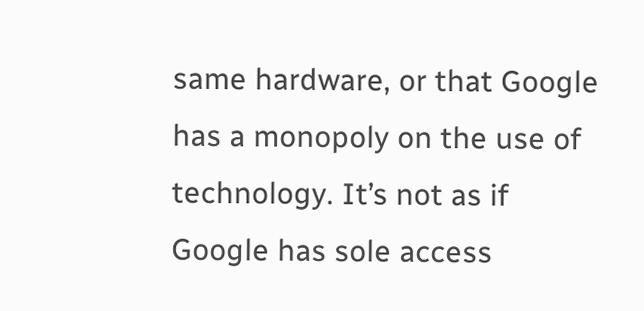same hardware, or that Google has a monopoly on the use of technology. It’s not as if Google has sole access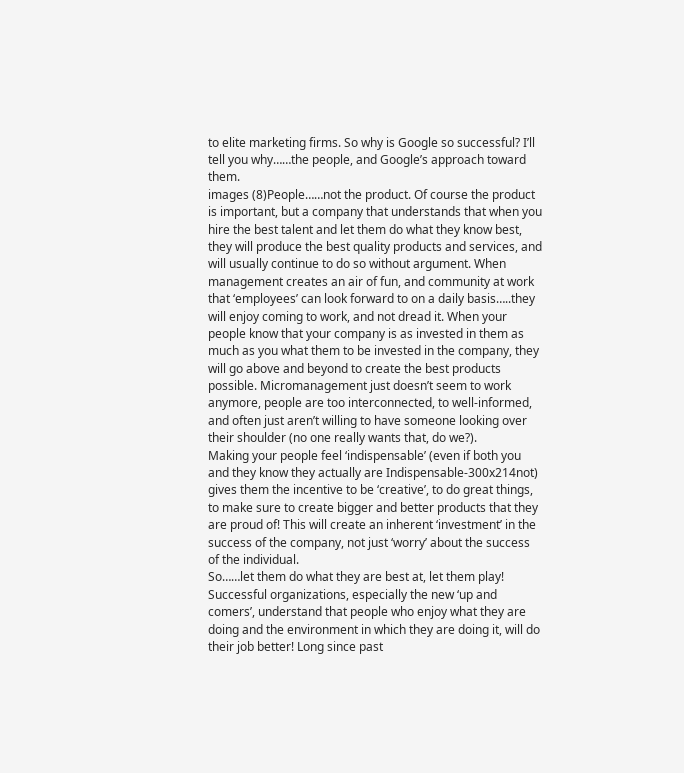to elite marketing firms. So why is Google so successful? I’ll tell you why……the people, and Google’s approach toward them.
images (8)People……not the product. Of course the product is important, but a company that understands that when you hire the best talent and let them do what they know best, they will produce the best quality products and services, and will usually continue to do so without argument. When management creates an air of fun, and community at work that ‘employees’ can look forward to on a daily basis…..they will enjoy coming to work, and not dread it. When your people know that your company is as invested in them as much as you what them to be invested in the company, they will go above and beyond to create the best products possible. Micromanagement just doesn’t seem to work anymore, people are too interconnected, to well-informed, and often just aren’t willing to have someone looking over their shoulder (no one really wants that, do we?).
Making your people feel ‘indispensable’ (even if both you and they know they actually are Indispensable-300x214not) gives them the incentive to be ‘creative’, to do great things, to make sure to create bigger and better products that they are proud of! This will create an inherent ‘investment’ in the success of the company, not just ‘worry’ about the success of the individual.
So……let them do what they are best at, let them play! Successful organizations, especially the new ‘up and comers’, understand that people who enjoy what they are doing and the environment in which they are doing it, will do their job better! Long since past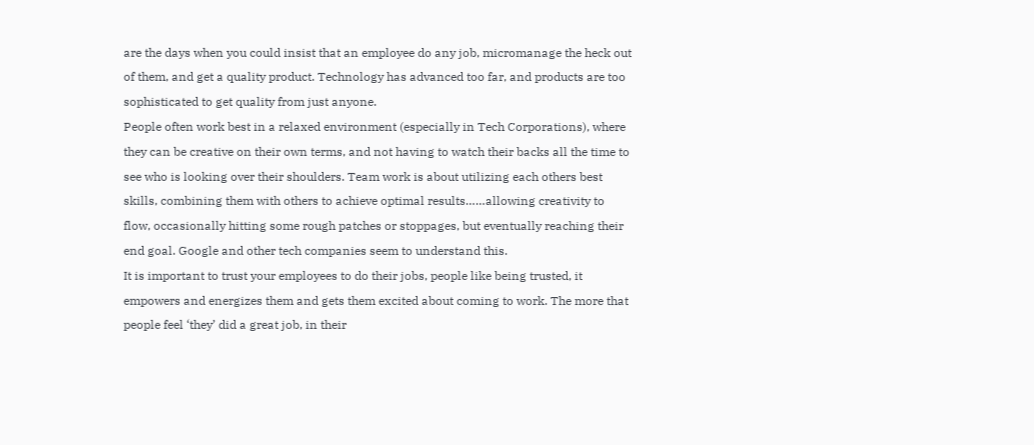are the days when you could insist that an employee do any job, micromanage the heck out of them, and get a quality product. Technology has advanced too far, and products are too sophisticated to get quality from just anyone.
People often work best in a relaxed environment (especially in Tech Corporations), where they can be creative on their own terms, and not having to watch their backs all the time to see who is looking over their shoulders. Team work is about utilizing each others best skills, combining them with others to achieve optimal results……allowing creativity to flow, occasionally hitting some rough patches or stoppages, but eventually reaching their end goal. Google and other tech companies seem to understand this.
It is important to trust your employees to do their jobs, people like being trusted, it empowers and energizes them and gets them excited about coming to work. The more that people feel ‘they’ did a great job, in their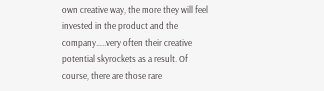own creative way, the more they will feel invested in the product and the company…..very often their creative potential skyrockets as a result. Of course, there are those rare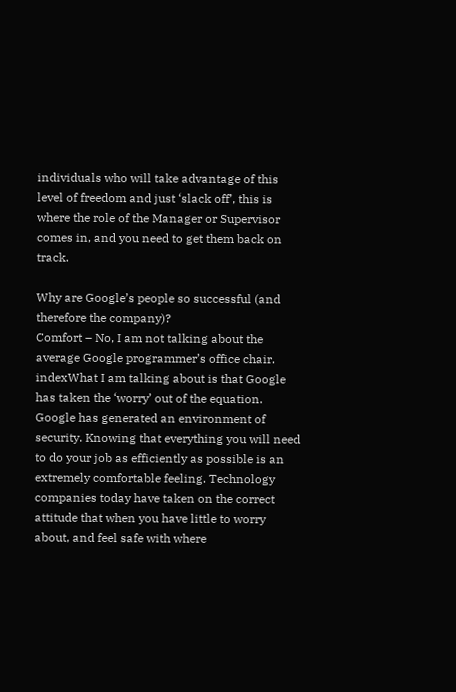individuals who will take advantage of this level of freedom and just ‘slack off’, this is where the role of the Manager or Supervisor comes in, and you need to get them back on track.

Why are Google’s people so successful (and therefore the company)?
Comfort – No, I am not talking about the average Google programmer’s office chair. indexWhat I am talking about is that Google has taken the ‘worry’ out of the equation. Google has generated an environment of security. Knowing that everything you will need to do your job as efficiently as possible is an extremely comfortable feeling. Technology companies today have taken on the correct attitude that when you have little to worry about, and feel safe with where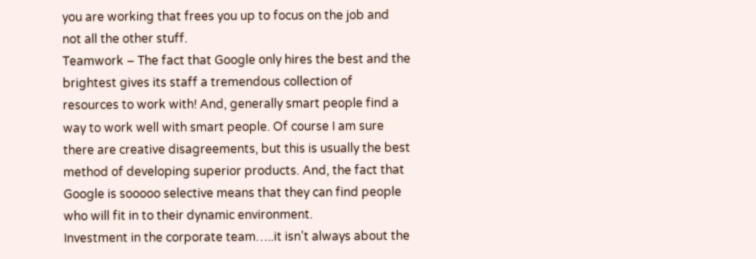you are working that frees you up to focus on the job and not all the other stuff.
Teamwork – The fact that Google only hires the best and the brightest gives its staff a tremendous collection of resources to work with! And, generally smart people find a way to work well with smart people. Of course I am sure there are creative disagreements, but this is usually the best method of developing superior products. And, the fact that Google is sooooo selective means that they can find people who will fit in to their dynamic environment.
Investment in the corporate team…..it isn’t always about the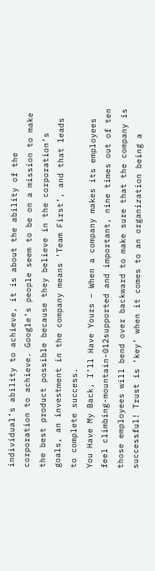individual’s ability to achieve, it is about the ability of the corporation to achieve. Google’s people seem to be on a mission to make the best product possible because they believe in the corporation’s goals, an investment in the company means ‘Team First’, and that leads to complete success.
You Have My Back, I’ll Have Yours – When a company makes its employees feel climbing-mountain-012supported and important, nine times out of ten those employees will bend over backward to make sure that the company is successful! Trust is ‘key’ when it comes to an organization being a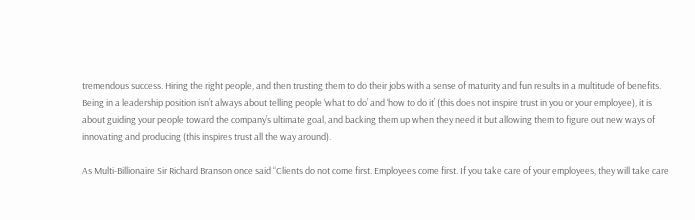tremendous success. Hiring the right people, and then trusting them to do their jobs with a sense of maturity and fun results in a multitude of benefits. Being in a leadership position isn’t always about telling people ‘what to do’ and ‘how to do it’ (this does not inspire trust in you or your employee), it is about guiding your people toward the company’s ultimate goal, and backing them up when they need it but allowing them to figure out new ways of innovating and producing (this inspires trust all the way around).

As Multi-Billionaire Sir Richard Branson once said “Clients do not come first. Employees come first. If you take care of your employees, they will take care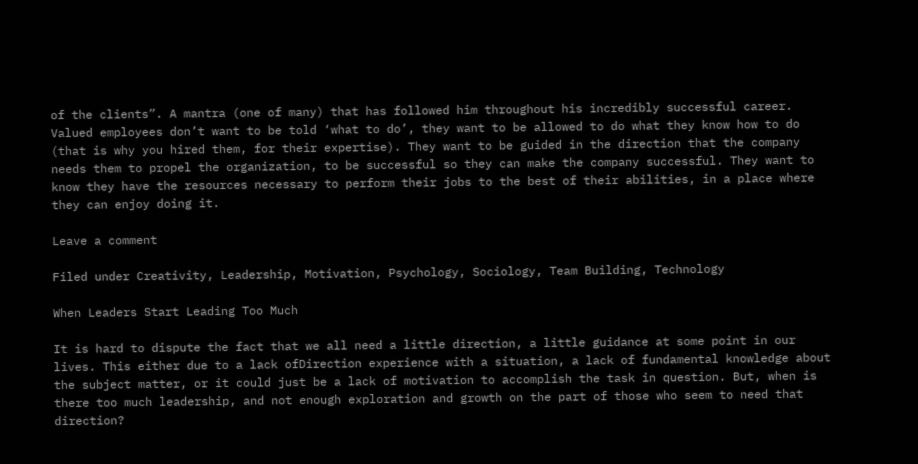of the clients”. A mantra (one of many) that has followed him throughout his incredibly successful career. Valued employees don’t want to be told ‘what to do’, they want to be allowed to do what they know how to do (that is why you hired them, for their expertise). They want to be guided in the direction that the company needs them to propel the organization, to be successful so they can make the company successful. They want to know they have the resources necessary to perform their jobs to the best of their abilities, in a place where they can enjoy doing it.

Leave a comment

Filed under Creativity, Leadership, Motivation, Psychology, Sociology, Team Building, Technology

When Leaders Start Leading Too Much

It is hard to dispute the fact that we all need a little direction, a little guidance at some point in our lives. This either due to a lack ofDirection experience with a situation, a lack of fundamental knowledge about the subject matter, or it could just be a lack of motivation to accomplish the task in question. But, when is there too much leadership, and not enough exploration and growth on the part of those who seem to need that direction?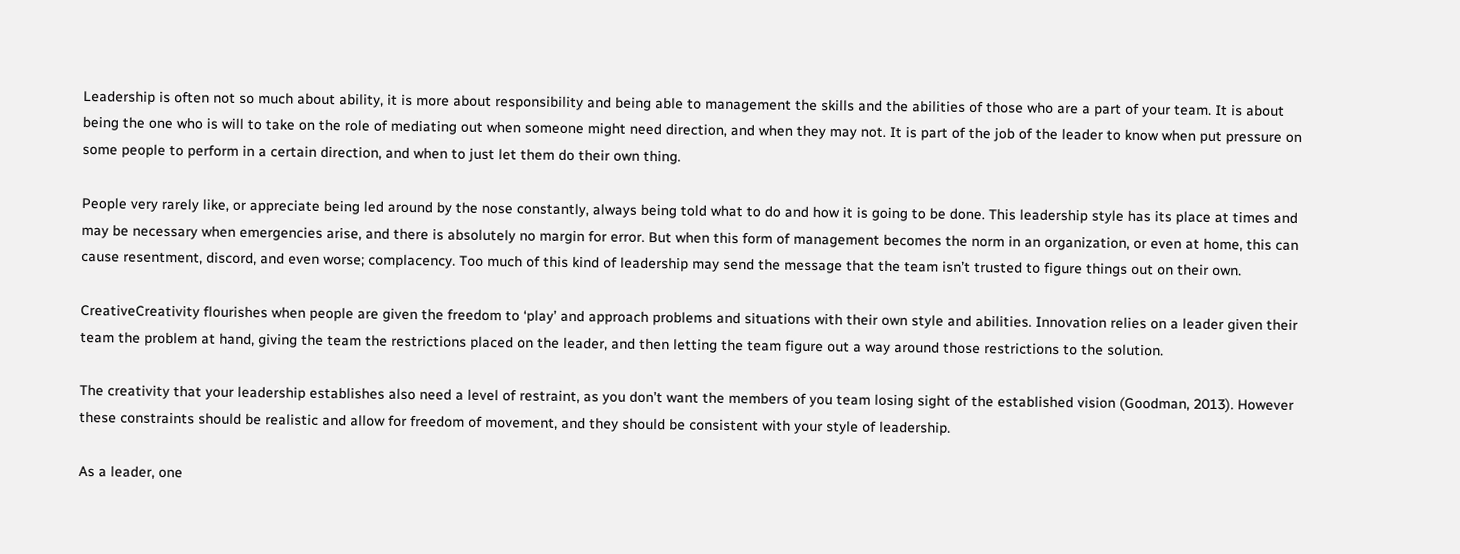Leadership is often not so much about ability, it is more about responsibility and being able to management the skills and the abilities of those who are a part of your team. It is about being the one who is will to take on the role of mediating out when someone might need direction, and when they may not. It is part of the job of the leader to know when put pressure on some people to perform in a certain direction, and when to just let them do their own thing.

People very rarely like, or appreciate being led around by the nose constantly, always being told what to do and how it is going to be done. This leadership style has its place at times and may be necessary when emergencies arise, and there is absolutely no margin for error. But when this form of management becomes the norm in an organization, or even at home, this can cause resentment, discord, and even worse; complacency. Too much of this kind of leadership may send the message that the team isn’t trusted to figure things out on their own.

CreativeCreativity flourishes when people are given the freedom to ‘play’ and approach problems and situations with their own style and abilities. Innovation relies on a leader given their team the problem at hand, giving the team the restrictions placed on the leader, and then letting the team figure out a way around those restrictions to the solution.

The creativity that your leadership establishes also need a level of restraint, as you don’t want the members of you team losing sight of the established vision (Goodman, 2013). However these constraints should be realistic and allow for freedom of movement, and they should be consistent with your style of leadership.

As a leader, one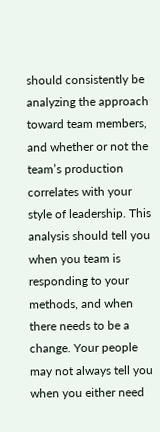should consistently be analyzing the approach toward team members, and whether or not the team’s production correlates with your style of leadership. This analysis should tell you when you team is responding to your methods, and when there needs to be a change. Your people may not always tell you when you either need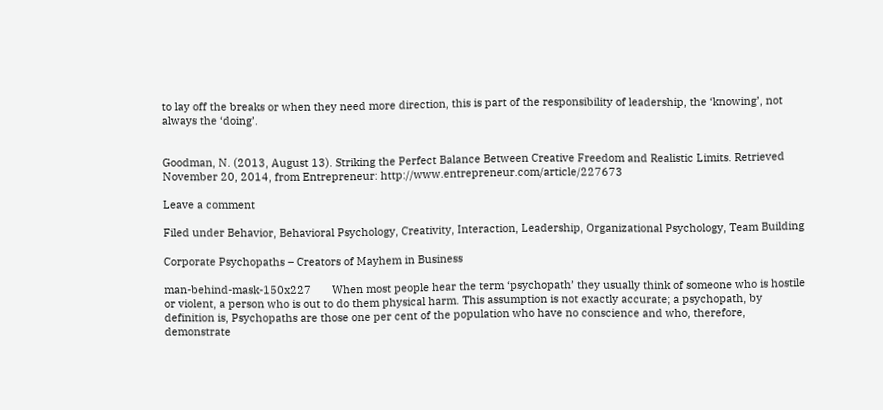to lay off the breaks or when they need more direction, this is part of the responsibility of leadership, the ‘knowing’, not always the ‘doing’.


Goodman, N. (2013, August 13). Striking the Perfect Balance Between Creative Freedom and Realistic Limits. Retrieved November 20, 2014, from Entrepreneur: http://www.entrepreneur.com/article/227673

Leave a comment

Filed under Behavior, Behavioral Psychology, Creativity, Interaction, Leadership, Organizational Psychology, Team Building

Corporate Psychopaths – Creators of Mayhem in Business

man-behind-mask-150x227       When most people hear the term ‘psychopath’ they usually think of someone who is hostile or violent, a person who is out to do them physical harm. This assumption is not exactly accurate; a psychopath, by definition is, Psychopaths are those one per cent of the population who have no conscience and who, therefore, demonstrate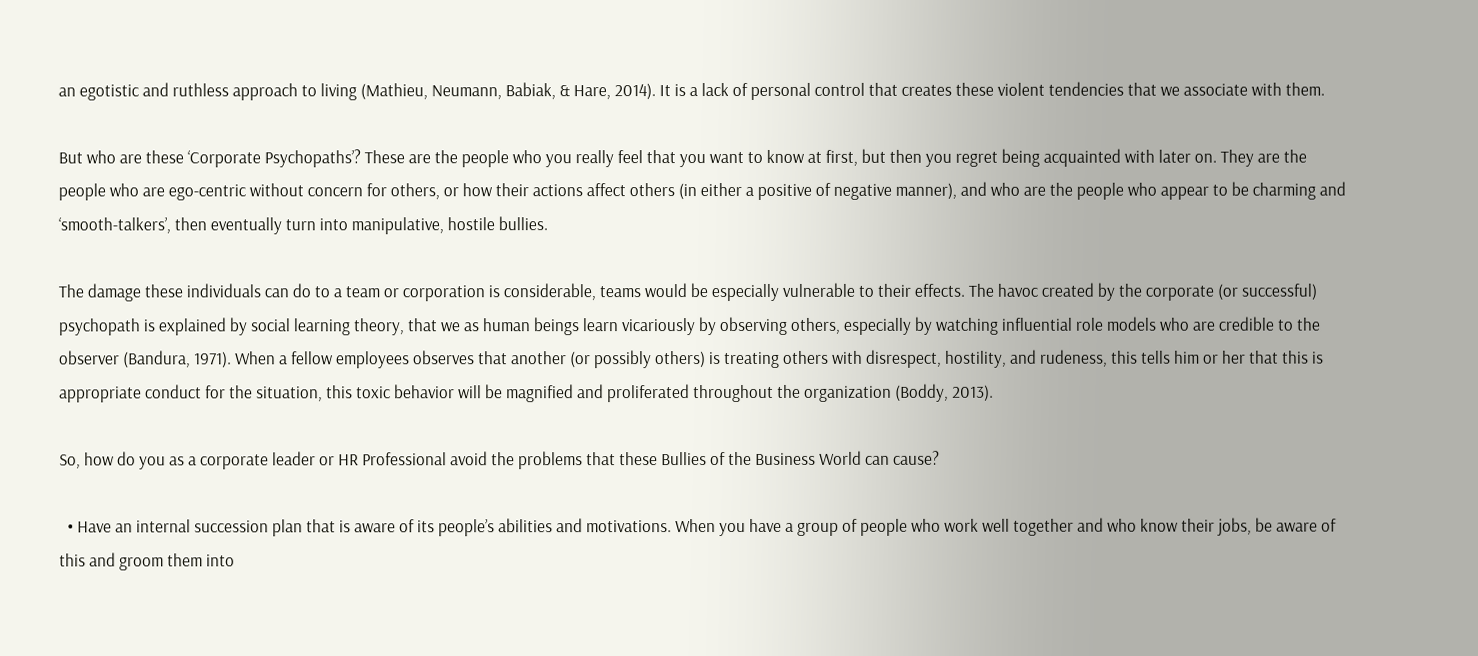an egotistic and ruthless approach to living (Mathieu, Neumann, Babiak, & Hare, 2014). It is a lack of personal control that creates these violent tendencies that we associate with them.

But who are these ‘Corporate Psychopaths’? These are the people who you really feel that you want to know at first, but then you regret being acquainted with later on. They are the people who are ego-centric without concern for others, or how their actions affect others (in either a positive of negative manner), and who are the people who appear to be charming and ‘smooth-talkers’, then eventually turn into manipulative, hostile bullies.

The damage these individuals can do to a team or corporation is considerable, teams would be especially vulnerable to their effects. The havoc created by the corporate (or successful) psychopath is explained by social learning theory, that we as human beings learn vicariously by observing others, especially by watching influential role models who are credible to the observer (Bandura, 1971). When a fellow employees observes that another (or possibly others) is treating others with disrespect, hostility, and rudeness, this tells him or her that this is appropriate conduct for the situation, this toxic behavior will be magnified and proliferated throughout the organization (Boddy, 2013).

So, how do you as a corporate leader or HR Professional avoid the problems that these Bullies of the Business World can cause?

  • Have an internal succession plan that is aware of its people’s abilities and motivations. When you have a group of people who work well together and who know their jobs, be aware of this and groom them into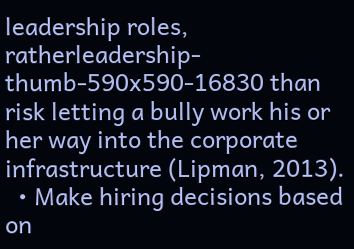leadership roles, ratherleadership-thumb-590x590-16830 than risk letting a bully work his or her way into the corporate infrastructure (Lipman, 2013).
  • Make hiring decisions based on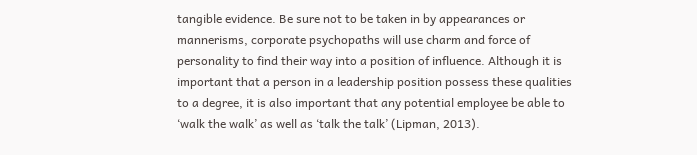tangible evidence. Be sure not to be taken in by appearances or mannerisms, corporate psychopaths will use charm and force of personality to find their way into a position of influence. Although it is important that a person in a leadership position possess these qualities to a degree, it is also important that any potential employee be able to ‘walk the walk’ as well as ‘talk the talk’ (Lipman, 2013).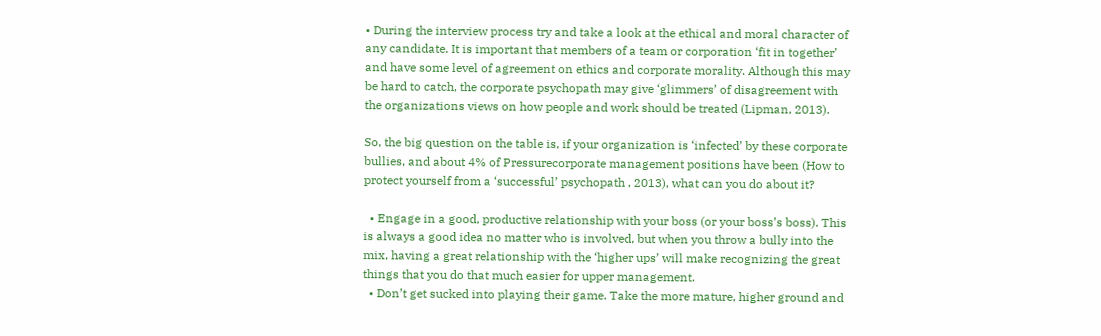• During the interview process try and take a look at the ethical and moral character of any candidate. It is important that members of a team or corporation ‘fit in together’ and have some level of agreement on ethics and corporate morality. Although this may be hard to catch, the corporate psychopath may give ‘glimmers’ of disagreement with the organizations views on how people and work should be treated (Lipman, 2013).

So, the big question on the table is, if your organization is ‘infected’ by these corporate bullies, and about 4% of Pressurecorporate management positions have been (How to protect yourself from a ‘successful’ psychopath , 2013), what can you do about it?

  • Engage in a good, productive relationship with your boss (or your boss’s boss). This is always a good idea no matter who is involved, but when you throw a bully into the mix, having a great relationship with the ‘higher ups’ will make recognizing the great things that you do that much easier for upper management.
  • Don’t get sucked into playing their game. Take the more mature, higher ground and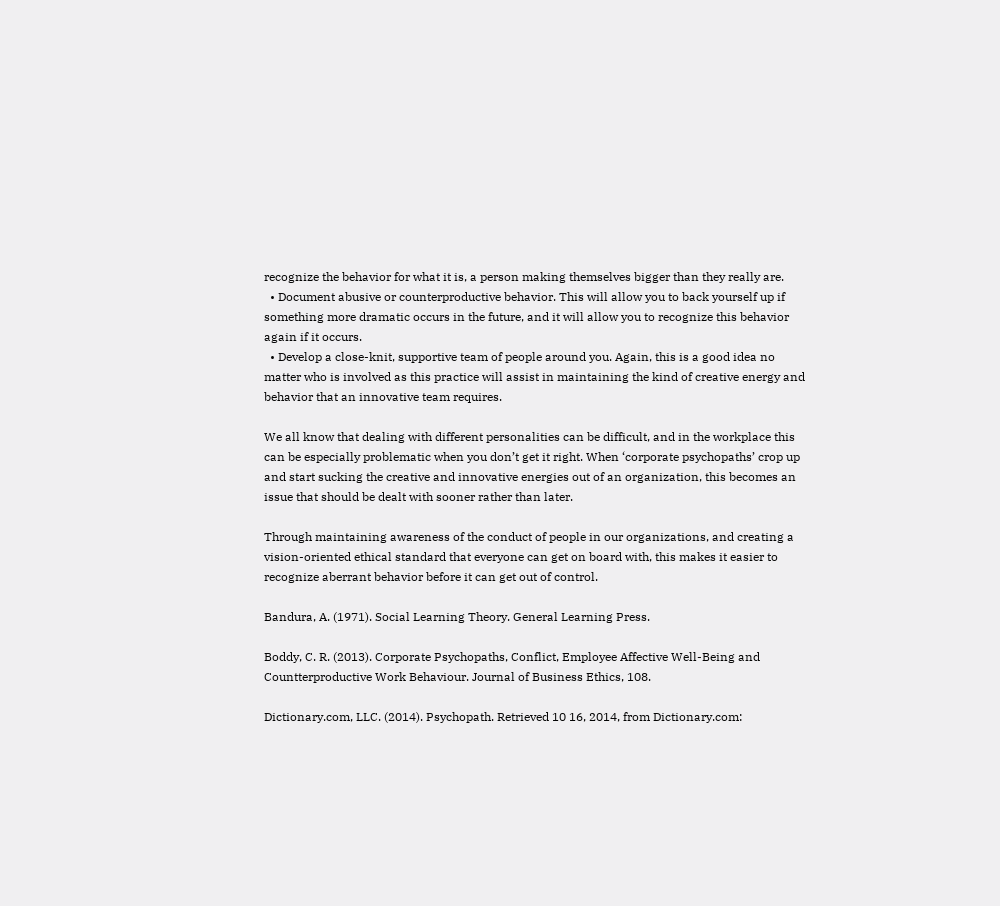recognize the behavior for what it is, a person making themselves bigger than they really are.
  • Document abusive or counterproductive behavior. This will allow you to back yourself up if something more dramatic occurs in the future, and it will allow you to recognize this behavior again if it occurs.
  • Develop a close-knit, supportive team of people around you. Again, this is a good idea no matter who is involved as this practice will assist in maintaining the kind of creative energy and behavior that an innovative team requires.

We all know that dealing with different personalities can be difficult, and in the workplace this can be especially problematic when you don’t get it right. When ‘corporate psychopaths’ crop up and start sucking the creative and innovative energies out of an organization, this becomes an issue that should be dealt with sooner rather than later.

Through maintaining awareness of the conduct of people in our organizations, and creating a vision-oriented ethical standard that everyone can get on board with, this makes it easier to recognize aberrant behavior before it can get out of control.

Bandura, A. (1971). Social Learning Theory. General Learning Press.

Boddy, C. R. (2013). Corporate Psychopaths, Conflict, Employee Affective Well-Being and Countterproductive Work Behaviour. Journal of Business Ethics, 108.

Dictionary.com, LLC. (2014). Psychopath. Retrieved 10 16, 2014, from Dictionary.com: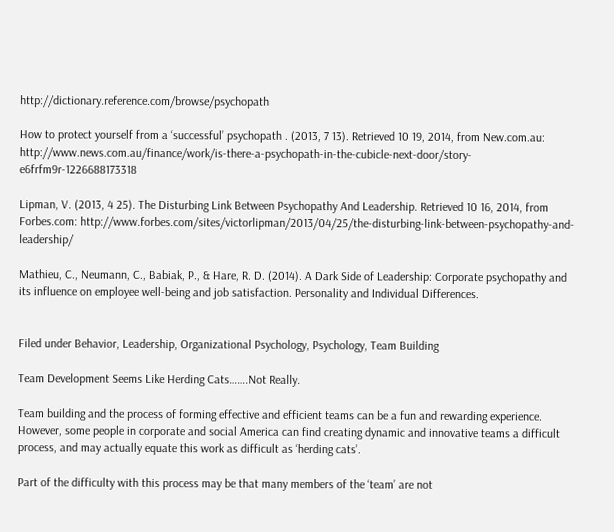http://dictionary.reference.com/browse/psychopath

How to protect yourself from a ‘successful’ psychopath . (2013, 7 13). Retrieved 10 19, 2014, from New.com.au: http://www.news.com.au/finance/work/is-there-a-psychopath-in-the-cubicle-next-door/story-e6frfm9r-1226688173318

Lipman, V. (2013, 4 25). The Disturbing Link Between Psychopathy And Leadership. Retrieved 10 16, 2014, from Forbes.com: http://www.forbes.com/sites/victorlipman/2013/04/25/the-disturbing-link-between-psychopathy-and-leadership/

Mathieu, C., Neumann, C., Babiak, P., & Hare, R. D. (2014). A Dark Side of Leadership: Corporate psychopathy and its influence on employee well-being and job satisfaction. Personality and Individual Differences.


Filed under Behavior, Leadership, Organizational Psychology, Psychology, Team Building

Team Development Seems Like Herding Cats…….Not Really.

Team building and the process of forming effective and efficient teams can be a fun and rewarding experience. However, some people in corporate and social America can find creating dynamic and innovative teams a difficult process, and may actually equate this work as difficult as ‘herding cats’.

Part of the difficulty with this process may be that many members of the ‘team’ are not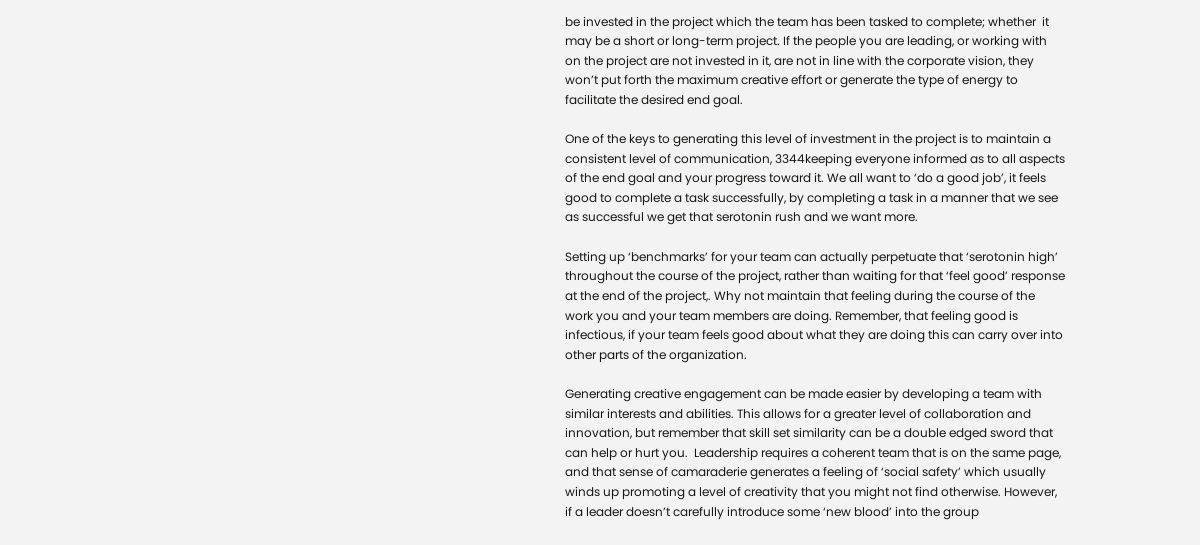be invested in the project which the team has been tasked to complete; whether  it may be a short or long-term project. If the people you are leading, or working with on the project are not invested in it, are not in line with the corporate vision, they won’t put forth the maximum creative effort or generate the type of energy to facilitate the desired end goal.

One of the keys to generating this level of investment in the project is to maintain a consistent level of communication, 3344keeping everyone informed as to all aspects of the end goal and your progress toward it. We all want to ‘do a good job’, it feels good to complete a task successfully, by completing a task in a manner that we see as successful we get that serotonin rush and we want more.

Setting up ‘benchmarks’ for your team can actually perpetuate that ‘serotonin high’ throughout the course of the project, rather than waiting for that ‘feel good’ response at the end of the project,. Why not maintain that feeling during the course of the work you and your team members are doing. Remember, that feeling good is infectious, if your team feels good about what they are doing this can carry over into other parts of the organization.

Generating creative engagement can be made easier by developing a team with similar interests and abilities. This allows for a greater level of collaboration and innovation, but remember that skill set similarity can be a double edged sword that can help or hurt you.  Leadership requires a coherent team that is on the same page, and that sense of camaraderie generates a feeling of ‘social safety’ which usually winds up promoting a level of creativity that you might not find otherwise. However, if a leader doesn’t carefully introduce some ‘new blood’ into the group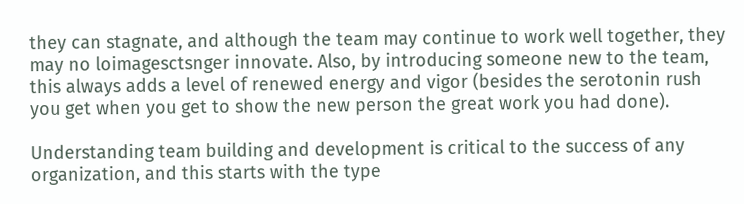they can stagnate, and although the team may continue to work well together, they may no loimagesctsnger innovate. Also, by introducing someone new to the team, this always adds a level of renewed energy and vigor (besides the serotonin rush you get when you get to show the new person the great work you had done).

Understanding team building and development is critical to the success of any organization, and this starts with the type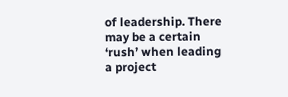of leadership. There may be a certain ‘rush’ when leading a project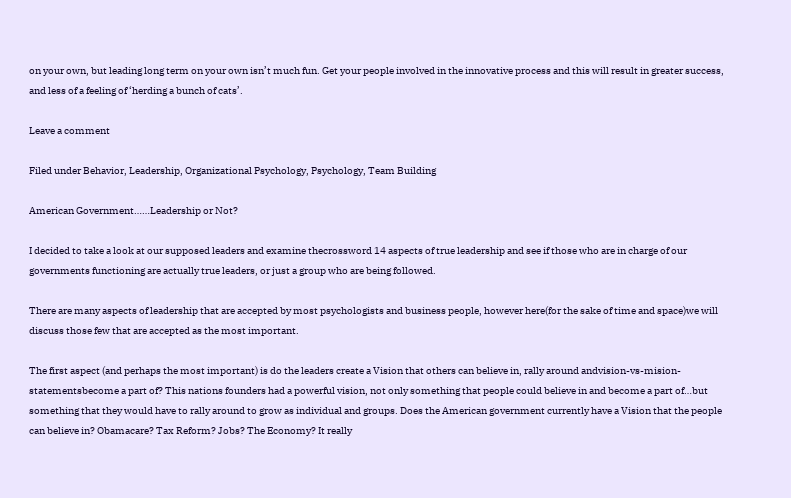on your own, but leading long term on your own isn’t much fun. Get your people involved in the innovative process and this will result in greater success, and less of a feeling of ‘herding a bunch of cats’.

Leave a comment

Filed under Behavior, Leadership, Organizational Psychology, Psychology, Team Building

American Government……Leadership or Not?

I decided to take a look at our supposed leaders and examine thecrossword 14 aspects of true leadership and see if those who are in charge of our governments functioning are actually true leaders, or just a group who are being followed.

There are many aspects of leadership that are accepted by most psychologists and business people, however here(for the sake of time and space)we will discuss those few that are accepted as the most important.

The first aspect (and perhaps the most important) is do the leaders create a Vision that others can believe in, rally around andvision-vs-mision-statementsbecome a part of? This nations founders had a powerful vision, not only something that people could believe in and become a part of…but something that they would have to rally around to grow as individual and groups. Does the American government currently have a Vision that the people can believe in? Obamacare? Tax Reform? Jobs? The Economy? It really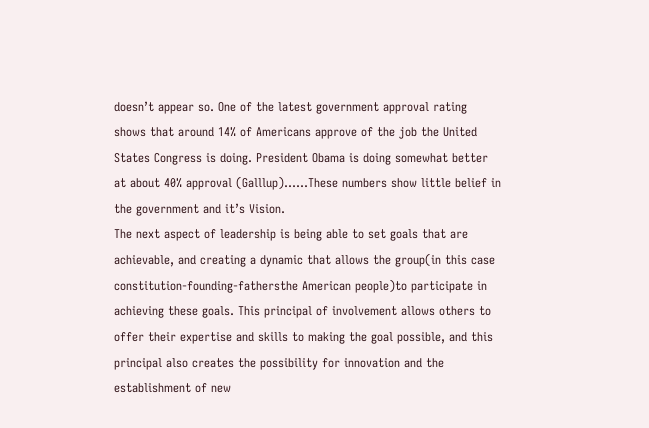doesn’t appear so. One of the latest government approval rating shows that around 14% of Americans approve of the job the United States Congress is doing. President Obama is doing somewhat better at about 40% approval (Galllup)……These numbers show little belief in the government and it’s Vision.
The next aspect of leadership is being able to set goals that are achievable, and creating a dynamic that allows the group(in this case constitution-founding-fathersthe American people)to participate in achieving these goals. This principal of involvement allows others to offer their expertise and skills to making the goal possible, and this principal also creates the possibility for innovation and the establishment of new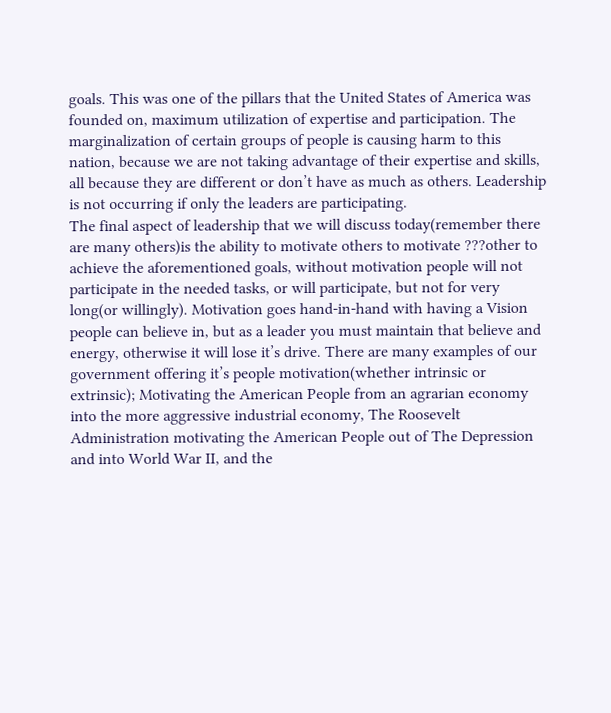goals. This was one of the pillars that the United States of America was founded on, maximum utilization of expertise and participation. The marginalization of certain groups of people is causing harm to this nation, because we are not taking advantage of their expertise and skills, all because they are different or don’t have as much as others. Leadership is not occurring if only the leaders are participating.
The final aspect of leadership that we will discuss today(remember there are many others)is the ability to motivate others to motivate ???other to achieve the aforementioned goals, without motivation people will not participate in the needed tasks, or will participate, but not for very long(or willingly). Motivation goes hand-in-hand with having a Vision people can believe in, but as a leader you must maintain that believe and energy, otherwise it will lose it’s drive. There are many examples of our government offering it’s people motivation(whether intrinsic or extrinsic); Motivating the American People from an agrarian economy into the more aggressive industrial economy, The Roosevelt Administration motivating the American People out of The Depression and into World War II, and the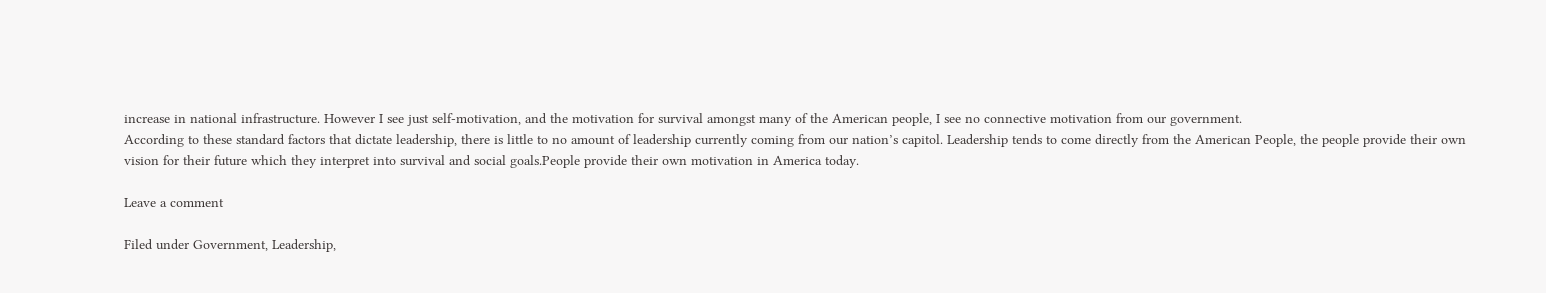increase in national infrastructure. However I see just self-motivation, and the motivation for survival amongst many of the American people, I see no connective motivation from our government.
According to these standard factors that dictate leadership, there is little to no amount of leadership currently coming from our nation’s capitol. Leadership tends to come directly from the American People, the people provide their own vision for their future which they interpret into survival and social goals.People provide their own motivation in America today.

Leave a comment

Filed under Government, Leadership,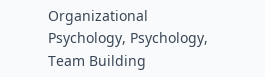Organizational Psychology, Psychology, Team Building